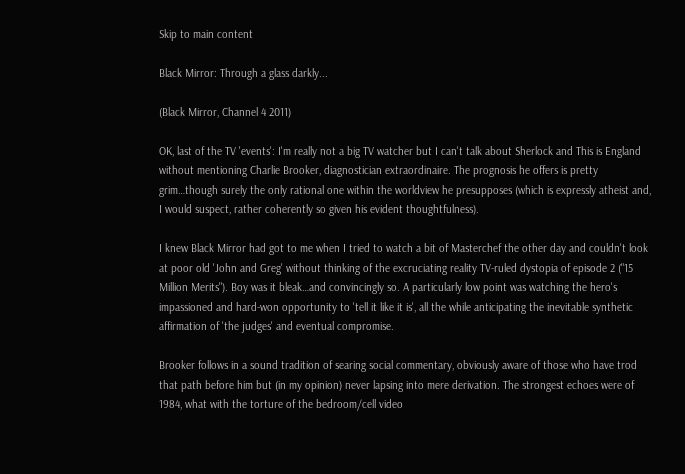Skip to main content

Black Mirror: Through a glass darkly...

(Black Mirror, Channel 4 2011)

OK, last of the TV 'events': I'm really not a big TV watcher but I can't talk about Sherlock and This is England without mentioning Charlie Brooker, diagnostician extraordinaire. The prognosis he offers is pretty grim…though surely the only rational one within the worldview he presupposes (which is expressly atheist and, I would suspect, rather coherently so given his evident thoughtfulness).

I knew Black Mirror had got to me when I tried to watch a bit of Masterchef the other day and couldn't look at poor old 'John and Greg' without thinking of the excruciating reality TV-ruled dystopia of episode 2 ("15 Million Merits"). Boy was it bleak…and convincingly so. A particularly low point was watching the hero's impassioned and hard-won opportunity to 'tell it like it is', all the while anticipating the inevitable synthetic affirmation of 'the judges' and eventual compromise.

Brooker follows in a sound tradition of searing social commentary, obviously aware of those who have trod that path before him but (in my opinion) never lapsing into mere derivation. The strongest echoes were of 1984, what with the torture of the bedroom/cell video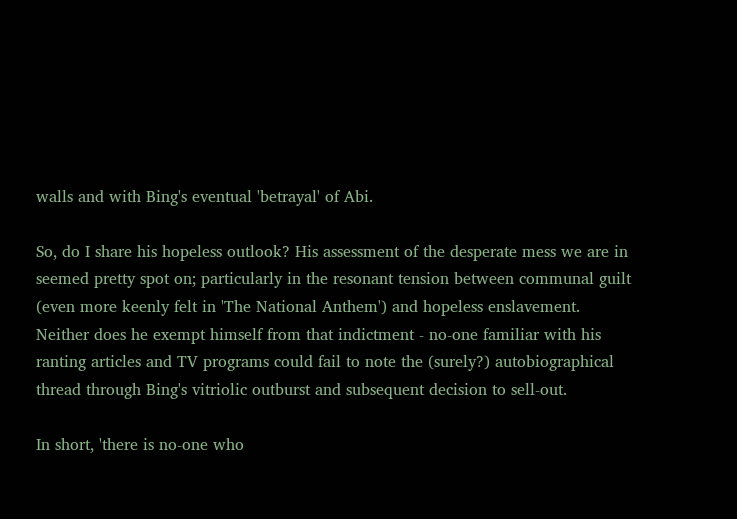walls and with Bing's eventual 'betrayal' of Abi.

So, do I share his hopeless outlook? His assessment of the desperate mess we are in seemed pretty spot on; particularly in the resonant tension between communal guilt (even more keenly felt in 'The National Anthem') and hopeless enslavement. Neither does he exempt himself from that indictment - no-one familiar with his ranting articles and TV programs could fail to note the (surely?) autobiographical thread through Bing's vitriolic outburst and subsequent decision to sell-out.

In short, 'there is no-one who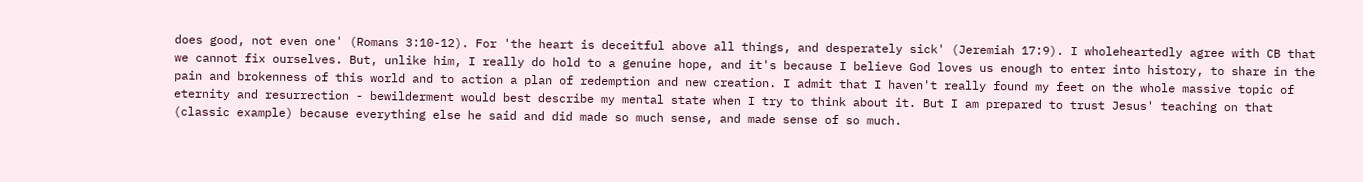does good, not even one' (Romans 3:10-12). For 'the heart is deceitful above all things, and desperately sick' (Jeremiah 17:9). I wholeheartedly agree with CB that we cannot fix ourselves. But, unlike him, I really do hold to a genuine hope, and it's because I believe God loves us enough to enter into history, to share in the pain and brokenness of this world and to action a plan of redemption and new creation. I admit that I haven't really found my feet on the whole massive topic of eternity and resurrection - bewilderment would best describe my mental state when I try to think about it. But I am prepared to trust Jesus' teaching on that (classic example) because everything else he said and did made so much sense, and made sense of so much.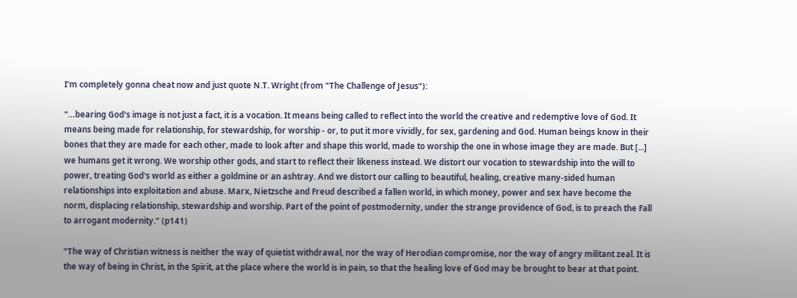I'm completely gonna cheat now and just quote N.T. Wright (from "The Challenge of Jesus"):

"…bearing God's image is not just a fact, it is a vocation. It means being called to reflect into the world the creative and redemptive love of God. It means being made for relationship, for stewardship, for worship - or, to put it more vividly, for sex, gardening and God. Human beings know in their bones that they are made for each other, made to look after and shape this world, made to worship the one in whose image they are made. But [...] we humans get it wrong. We worship other gods, and start to reflect their likeness instead. We distort our vocation to stewardship into the will to power, treating God's world as either a goldmine or an ashtray. And we distort our calling to beautiful, healing, creative many-sided human relationships into exploitation and abuse. Marx, Nietzsche and Freud described a fallen world, in which money, power and sex have become the norm, displacing relationship, stewardship and worship. Part of the point of postmodernity, under the strange providence of God, is to preach the Fall to arrogant modernity." (p141)

"The way of Christian witness is neither the way of quietist withdrawal, nor the way of Herodian compromise, nor the way of angry militant zeal. It is the way of being in Christ, in the Spirit, at the place where the world is in pain, so that the healing love of God may be brought to bear at that point.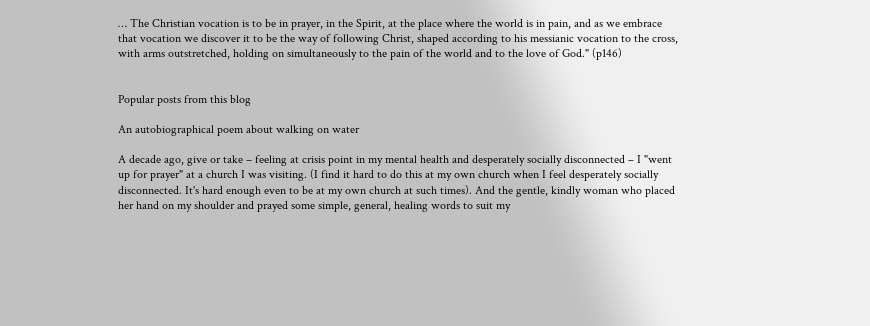… The Christian vocation is to be in prayer, in the Spirit, at the place where the world is in pain, and as we embrace that vocation we discover it to be the way of following Christ, shaped according to his messianic vocation to the cross, with arms outstretched, holding on simultaneously to the pain of the world and to the love of God." (p146)


Popular posts from this blog

An autobiographical poem about walking on water

A decade ago, give or take – feeling at crisis point in my mental health and desperately socially disconnected – I "went up for prayer" at a church I was visiting. (I find it hard to do this at my own church when I feel desperately socially disconnected. It's hard enough even to be at my own church at such times). And the gentle, kindly woman who placed her hand on my shoulder and prayed some simple, general, healing words to suit my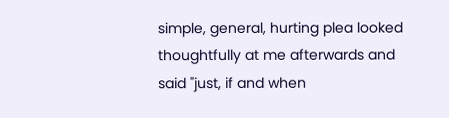simple, general, hurting plea looked thoughtfully at me afterwards and said "just, if and when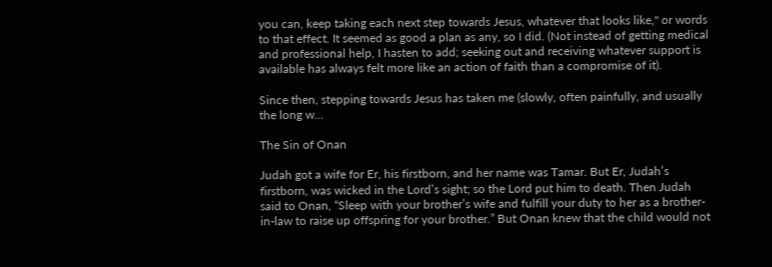you can, keep taking each next step towards Jesus, whatever that looks like," or words to that effect. It seemed as good a plan as any, so I did. (Not instead of getting medical and professional help, I hasten to add; seeking out and receiving whatever support is available has always felt more like an action of faith than a compromise of it).

Since then, stepping towards Jesus has taken me (slowly, often painfully, and usually the long w…

The Sin of Onan

Judah got a wife for Er, his firstborn, and her name was Tamar. But Er, Judah’s firstborn, was wicked in the Lord’s sight; so the Lord put him to death. Then Judah said to Onan, “Sleep with your brother’s wife and fulfill your duty to her as a brother-in-law to raise up offspring for your brother.” But Onan knew that the child would not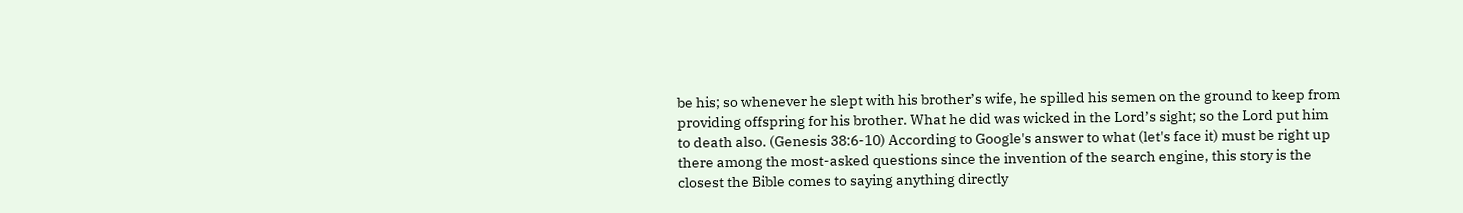be his; so whenever he slept with his brother’s wife, he spilled his semen on the ground to keep from providing offspring for his brother. What he did was wicked in the Lord’s sight; so the Lord put him to death also. (Genesis 38:6-10) According to Google's answer to what (let's face it) must be right up there among the most-asked questions since the invention of the search engine, this story is the closest the Bible comes to saying anything directly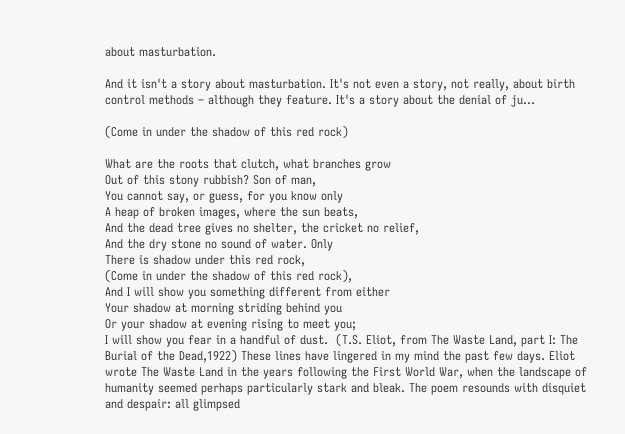about masturbation.

And it isn't a story about masturbation. It's not even a story, not really, about birth control methods – although they feature. It's a story about the denial of ju…

(Come in under the shadow of this red rock)

What are the roots that clutch, what branches grow
Out of this stony rubbish? Son of man,
You cannot say, or guess, for you know only
A heap of broken images, where the sun beats,
And the dead tree gives no shelter, the cricket no relief,
And the dry stone no sound of water. Only
There is shadow under this red rock,
(Come in under the shadow of this red rock),
And I will show you something different from either
Your shadow at morning striding behind you
Or your shadow at evening rising to meet you;
I will show you fear in a handful of dust.  (T.S. Eliot, from The Waste Land, part I: The Burial of the Dead,1922) These lines have lingered in my mind the past few days. Eliot wrote The Waste Land in the years following the First World War, when the landscape of humanity seemed perhaps particularly stark and bleak. The poem resounds with disquiet and despair: all glimpsed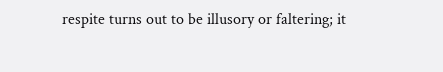respite turns out to be illusory or faltering; it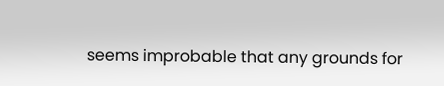seems improbable that any grounds for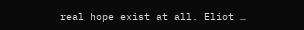real hope exist at all. Eliot …